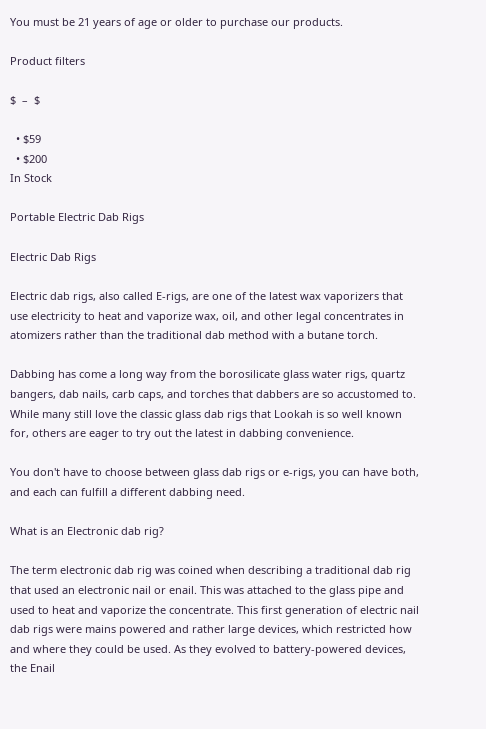You must be 21 years of age or older to purchase our products.

Product filters

$  –  $

  • $59
  • $200
In Stock

Portable Electric Dab Rigs

Electric Dab Rigs

Electric dab rigs, also called E-rigs, are one of the latest wax vaporizers that use electricity to heat and vaporize wax, oil, and other legal concentrates in atomizers rather than the traditional dab method with a butane torch.

Dabbing has come a long way from the borosilicate glass water rigs, quartz bangers, dab nails, carb caps, and torches that dabbers are so accustomed to. While many still love the classic glass dab rigs that Lookah is so well known for, others are eager to try out the latest in dabbing convenience.

You don't have to choose between glass dab rigs or e-rigs, you can have both, and each can fulfill a different dabbing need.

What is an Electronic dab rig?

The term electronic dab rig was coined when describing a traditional dab rig that used an electronic nail or enail. This was attached to the glass pipe and used to heat and vaporize the concentrate. This first generation of electric nail dab rigs were mains powered and rather large devices, which restricted how and where they could be used. As they evolved to battery-powered devices, the Enail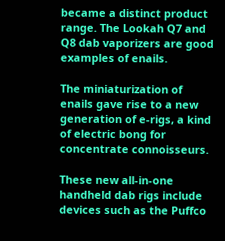became a distinct product range. The Lookah Q7 and Q8 dab vaporizers are good examples of enails.

The miniaturization of enails gave rise to a new generation of e-rigs, a kind of electric bong for concentrate connoisseurs.

These new all-in-one handheld dab rigs include devices such as the Puffco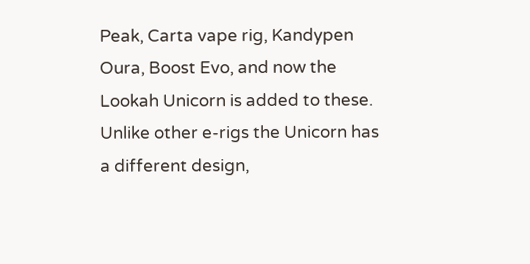Peak, Carta vape rig, Kandypen Oura, Boost Evo, and now the Lookah Unicorn is added to these. Unlike other e-rigs the Unicorn has a different design,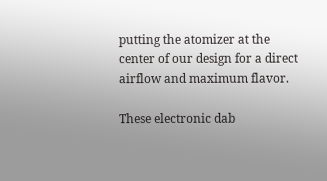putting the atomizer at the center of our design for a direct airflow and maximum flavor.

These electronic dab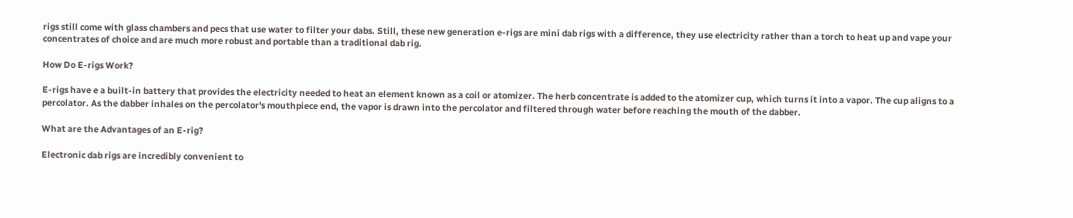rigs still come with glass chambers and pecs that use water to filter your dabs. Still, these new generation e-rigs are mini dab rigs with a difference, they use electricity rather than a torch to heat up and vape your concentrates of choice and are much more robust and portable than a traditional dab rig.

How Do E-rigs Work?

E-rigs have e a built-in battery that provides the electricity needed to heat an element known as a coil or atomizer. The herb concentrate is added to the atomizer cup, which turns it into a vapor. The cup aligns to a percolator. As the dabber inhales on the percolator's mouthpiece end, the vapor is drawn into the percolator and filtered through water before reaching the mouth of the dabber.

What are the Advantages of an E-rig?

Electronic dab rigs are incredibly convenient to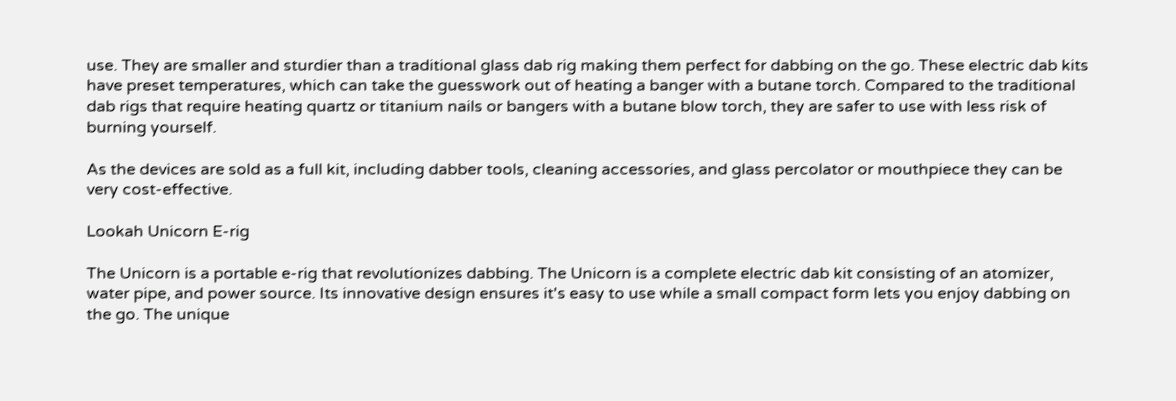use. They are smaller and sturdier than a traditional glass dab rig making them perfect for dabbing on the go. These electric dab kits have preset temperatures, which can take the guesswork out of heating a banger with a butane torch. Compared to the traditional dab rigs that require heating quartz or titanium nails or bangers with a butane blow torch, they are safer to use with less risk of burning yourself.

As the devices are sold as a full kit, including dabber tools, cleaning accessories, and glass percolator or mouthpiece they can be very cost-effective.

Lookah Unicorn E-rig

The Unicorn is a portable e-rig that revolutionizes dabbing. The Unicorn is a complete electric dab kit consisting of an atomizer, water pipe, and power source. Its innovative design ensures it's easy to use while a small compact form lets you enjoy dabbing on the go. The unique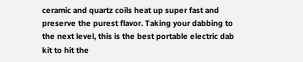ceramic and quartz coils heat up super fast and preserve the purest flavor. Taking your dabbing to the next level, this is the best portable electric dab kit to hit the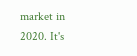market in 2020. It's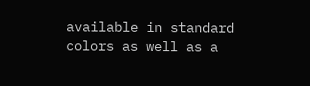available in standard colors as well as a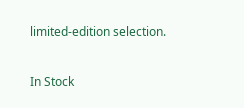limited-edition selection.


In Stock